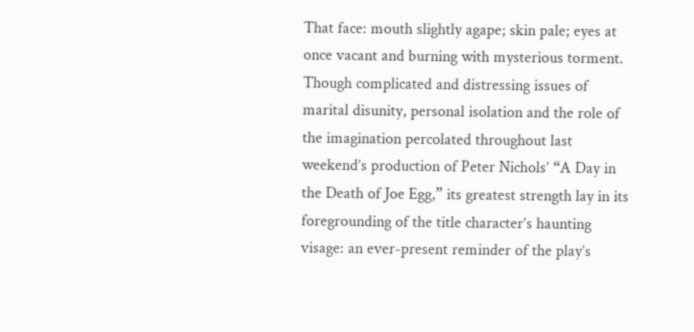That face: mouth slightly agape; skin pale; eyes at once vacant and burning with mysterious torment. Though complicated and distressing issues of marital disunity, personal isolation and the role of the imagination percolated throughout last weekend’s production of Peter Nichols’ “A Day in the Death of Joe Egg,” its greatest strength lay in its foregrounding of the title character’s haunting visage: an ever-present reminder of the play’s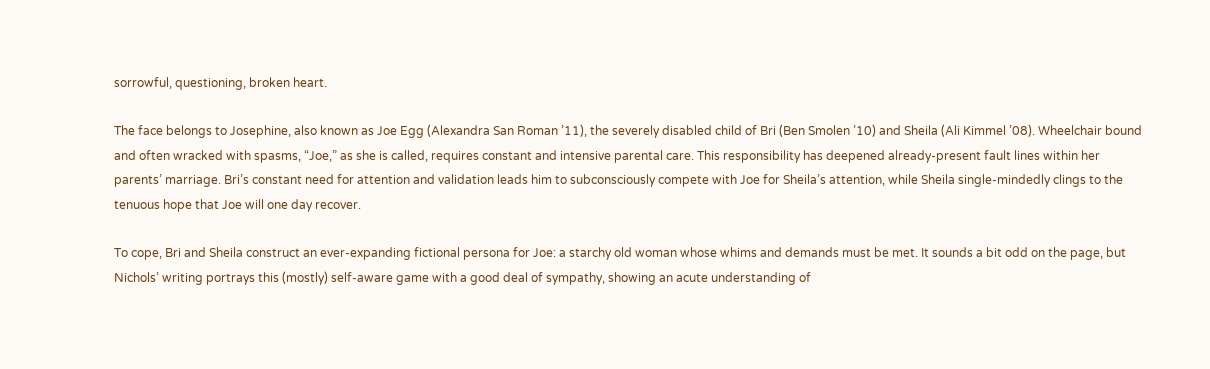sorrowful, questioning, broken heart.

The face belongs to Josephine, also known as Joe Egg (Alexandra San Roman ’11), the severely disabled child of Bri (Ben Smolen ’10) and Sheila (Ali Kimmel ’08). Wheelchair bound and often wracked with spasms, “Joe,” as she is called, requires constant and intensive parental care. This responsibility has deepened already-present fault lines within her parents’ marriage. Bri’s constant need for attention and validation leads him to subconsciously compete with Joe for Sheila’s attention, while Sheila single-mindedly clings to the tenuous hope that Joe will one day recover.

To cope, Bri and Sheila construct an ever-expanding fictional persona for Joe: a starchy old woman whose whims and demands must be met. It sounds a bit odd on the page, but Nichols’ writing portrays this (mostly) self-aware game with a good deal of sympathy, showing an acute understanding of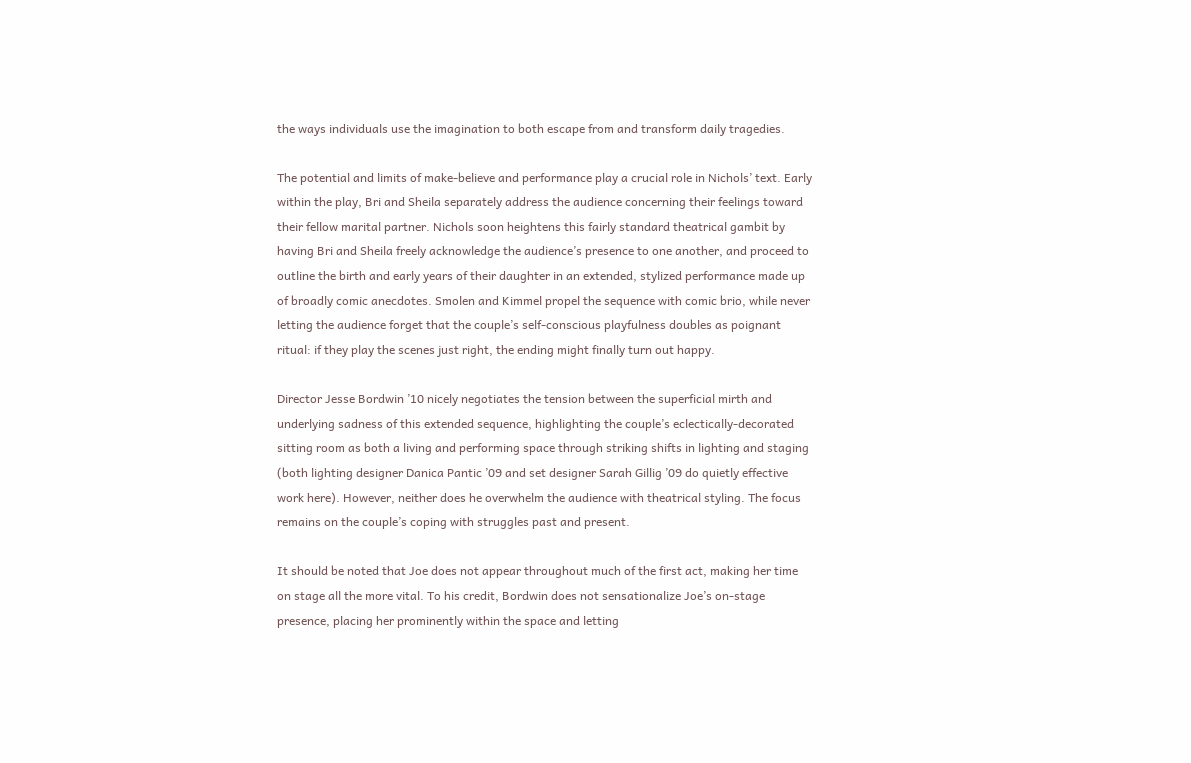the ways individuals use the imagination to both escape from and transform daily tragedies.

The potential and limits of make-believe and performance play a crucial role in Nichols’ text. Early within the play, Bri and Sheila separately address the audience concerning their feelings toward their fellow marital partner. Nichols soon heightens this fairly standard theatrical gambit by having Bri and Sheila freely acknowledge the audience’s presence to one another, and proceed to outline the birth and early years of their daughter in an extended, stylized performance made up of broadly comic anecdotes. Smolen and Kimmel propel the sequence with comic brio, while never letting the audience forget that the couple’s self-conscious playfulness doubles as poignant ritual: if they play the scenes just right, the ending might finally turn out happy.

Director Jesse Bordwin ’10 nicely negotiates the tension between the superficial mirth and underlying sadness of this extended sequence, highlighting the couple’s eclectically-decorated sitting room as both a living and performing space through striking shifts in lighting and staging (both lighting designer Danica Pantic ’09 and set designer Sarah Gillig ’09 do quietly effective work here). However, neither does he overwhelm the audience with theatrical styling. The focus remains on the couple’s coping with struggles past and present.

It should be noted that Joe does not appear throughout much of the first act, making her time on stage all the more vital. To his credit, Bordwin does not sensationalize Joe’s on-stage presence, placing her prominently within the space and letting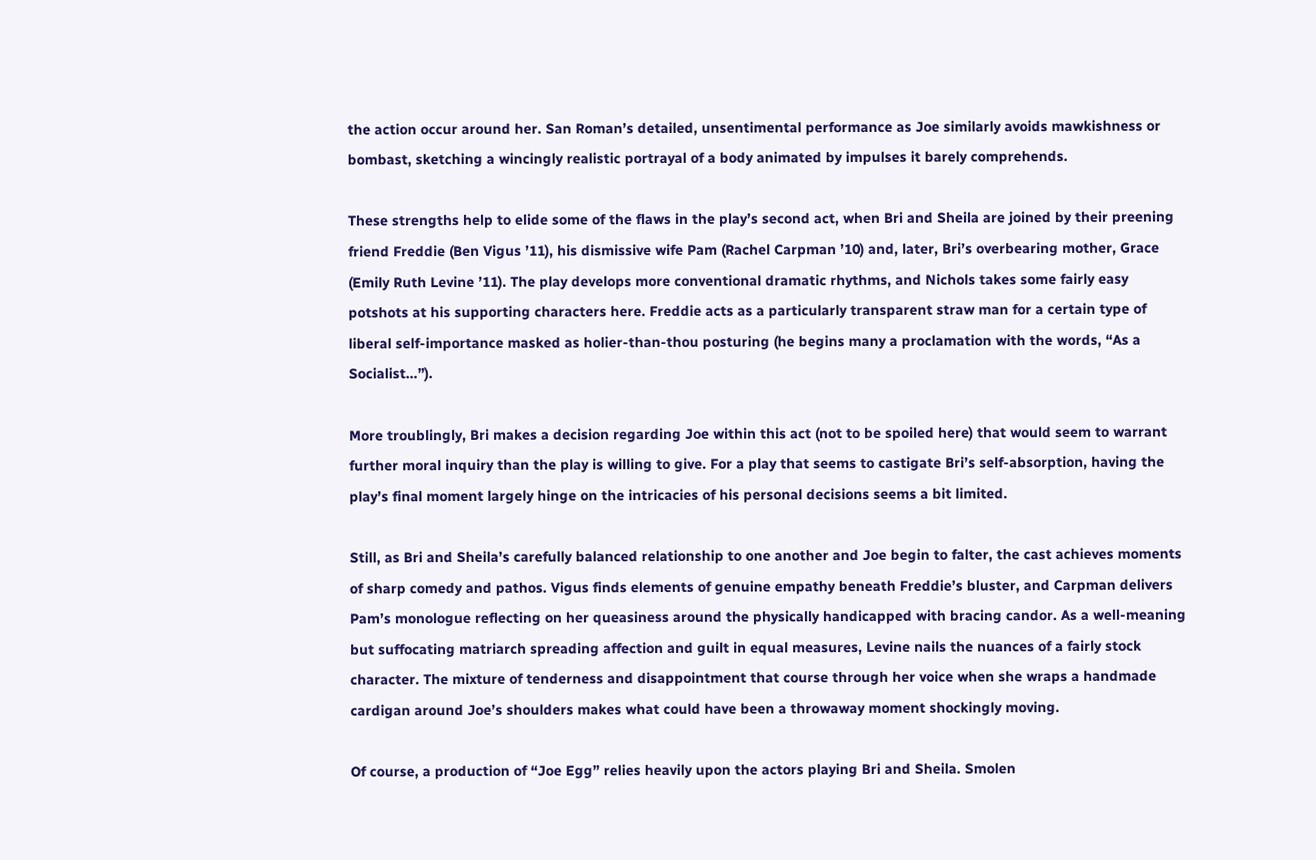the action occur around her. San Roman’s detailed, unsentimental performance as Joe similarly avoids mawkishness or bombast, sketching a wincingly realistic portrayal of a body animated by impulses it barely comprehends.

These strengths help to elide some of the flaws in the play’s second act, when Bri and Sheila are joined by their preening friend Freddie (Ben Vigus ’11), his dismissive wife Pam (Rachel Carpman ’10) and, later, Bri’s overbearing mother, Grace (Emily Ruth Levine ’11). The play develops more conventional dramatic rhythms, and Nichols takes some fairly easy potshots at his supporting characters here. Freddie acts as a particularly transparent straw man for a certain type of liberal self-importance masked as holier-than-thou posturing (he begins many a proclamation with the words, “As a Socialist…”).

More troublingly, Bri makes a decision regarding Joe within this act (not to be spoiled here) that would seem to warrant further moral inquiry than the play is willing to give. For a play that seems to castigate Bri’s self-absorption, having the play’s final moment largely hinge on the intricacies of his personal decisions seems a bit limited.

Still, as Bri and Sheila’s carefully balanced relationship to one another and Joe begin to falter, the cast achieves moments of sharp comedy and pathos. Vigus finds elements of genuine empathy beneath Freddie’s bluster, and Carpman delivers Pam’s monologue reflecting on her queasiness around the physically handicapped with bracing candor. As a well-meaning but suffocating matriarch spreading affection and guilt in equal measures, Levine nails the nuances of a fairly stock character. The mixture of tenderness and disappointment that course through her voice when she wraps a handmade cardigan around Joe’s shoulders makes what could have been a throwaway moment shockingly moving.

Of course, a production of “Joe Egg” relies heavily upon the actors playing Bri and Sheila. Smolen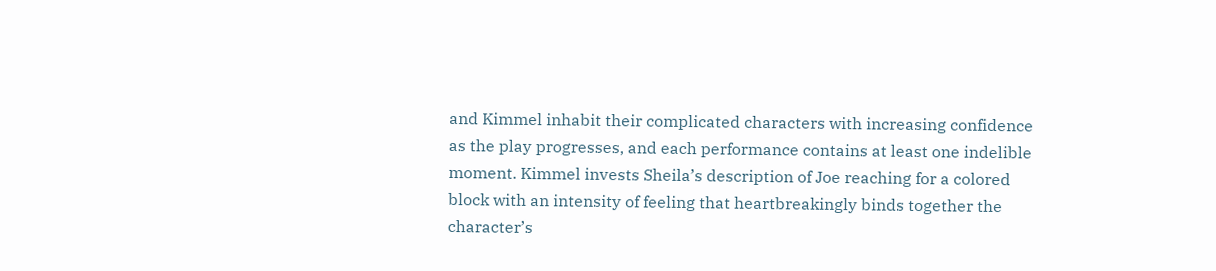and Kimmel inhabit their complicated characters with increasing confidence as the play progresses, and each performance contains at least one indelible moment. Kimmel invests Sheila’s description of Joe reaching for a colored block with an intensity of feeling that heartbreakingly binds together the character’s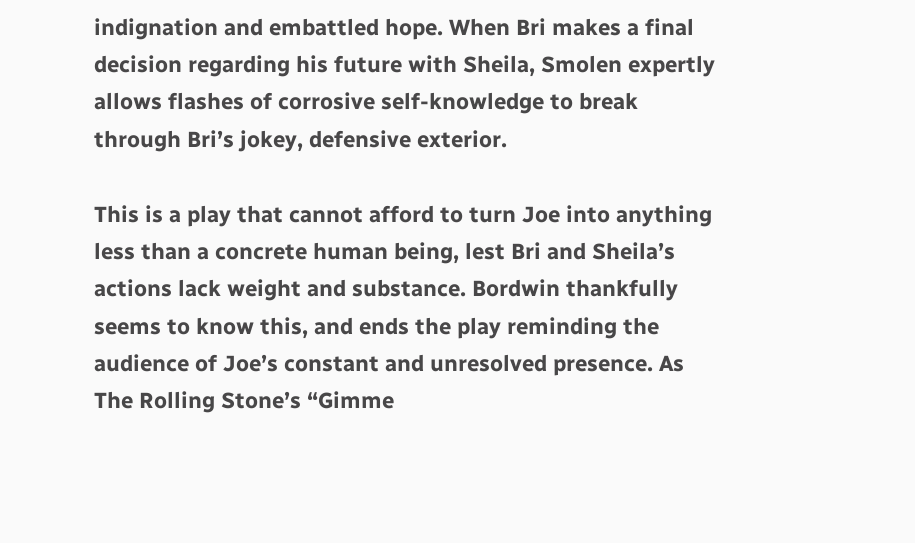indignation and embattled hope. When Bri makes a final decision regarding his future with Sheila, Smolen expertly allows flashes of corrosive self-knowledge to break through Bri’s jokey, defensive exterior.

This is a play that cannot afford to turn Joe into anything less than a concrete human being, lest Bri and Sheila’s actions lack weight and substance. Bordwin thankfully seems to know this, and ends the play reminding the audience of Joe’s constant and unresolved presence. As The Rolling Stone’s “Gimme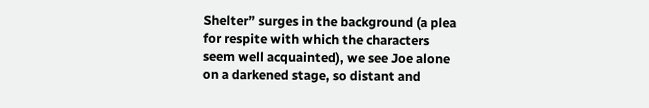Shelter” surges in the background (a plea for respite with which the characters seem well acquainted), we see Joe alone on a darkened stage, so distant and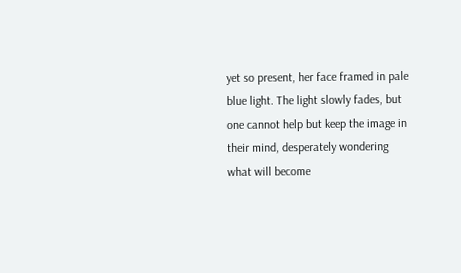yet so present, her face framed in pale blue light. The light slowly fades, but one cannot help but keep the image in their mind, desperately wondering what will become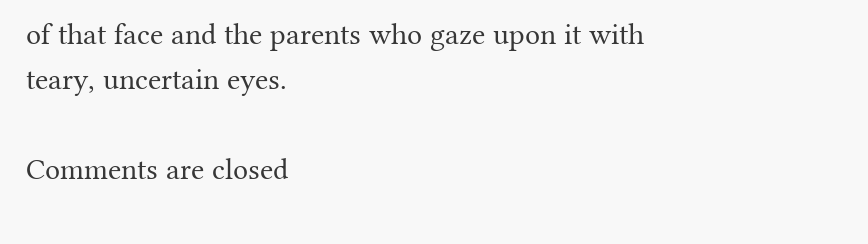of that face and the parents who gaze upon it with teary, uncertain eyes.

Comments are closed